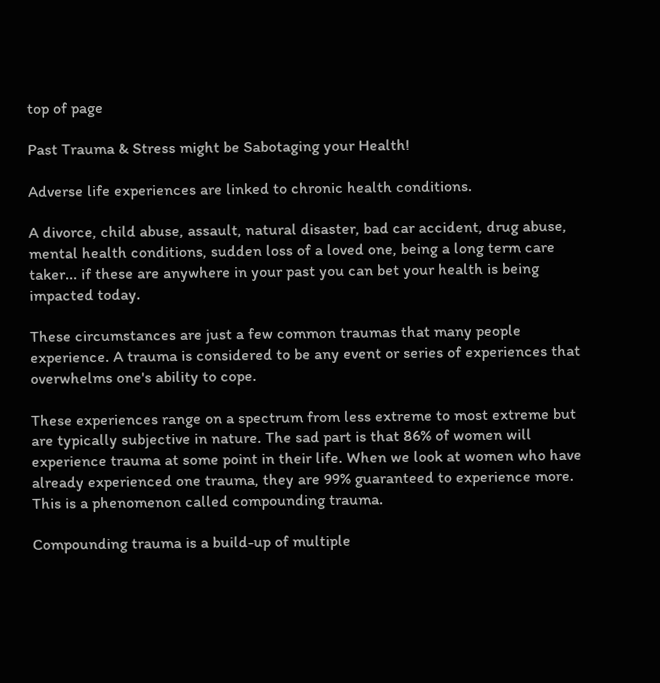top of page

Past Trauma & Stress might be Sabotaging your Health!

Adverse life experiences are linked to chronic health conditions.

A divorce, child abuse, assault, natural disaster, bad car accident, drug abuse, mental health conditions, sudden loss of a loved one, being a long term care taker... if these are anywhere in your past you can bet your health is being impacted today.

These circumstances are just a few common traumas that many people experience. A trauma is considered to be any event or series of experiences that overwhelms one's ability to cope.

These experiences range on a spectrum from less extreme to most extreme but are typically subjective in nature. The sad part is that 86% of women will experience trauma at some point in their life. When we look at women who have already experienced one trauma, they are 99% guaranteed to experience more. This is a phenomenon called compounding trauma.

Compounding trauma is a build-up of multiple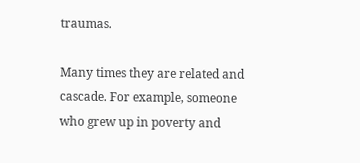traumas.

Many times they are related and cascade. For example, someone who grew up in poverty and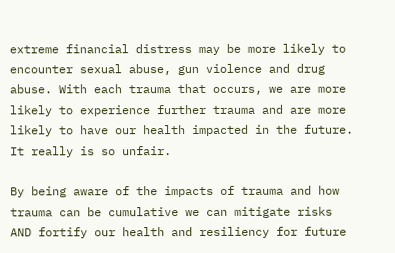extreme financial distress may be more likely to encounter sexual abuse, gun violence and drug abuse. With each trauma that occurs, we are more likely to experience further trauma and are more likely to have our health impacted in the future. It really is so unfair.

By being aware of the impacts of trauma and how trauma can be cumulative we can mitigate risks AND fortify our health and resiliency for future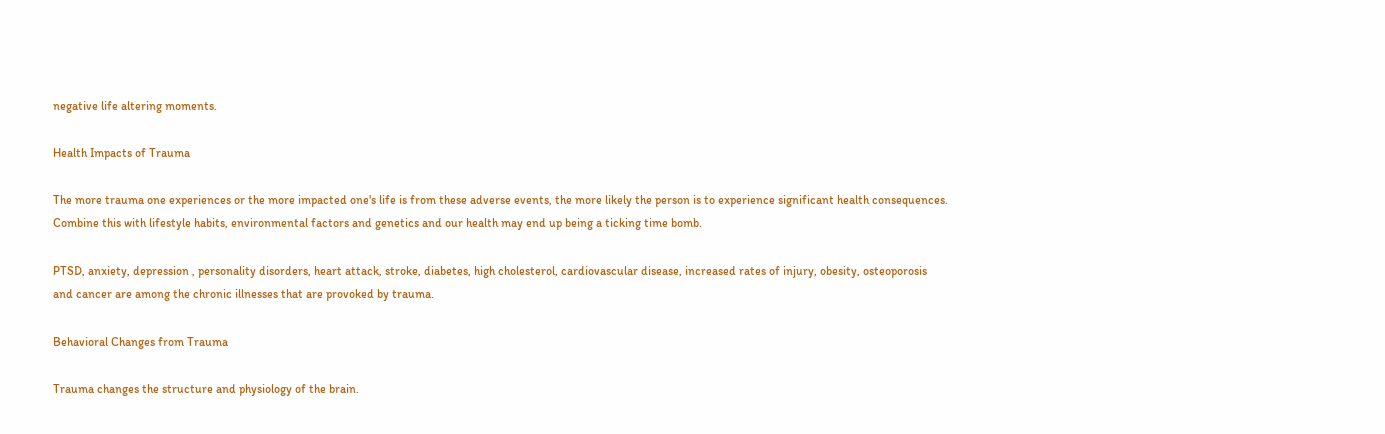negative life altering moments.

Health Impacts of Trauma

The more trauma one experiences or the more impacted one's life is from these adverse events, the more likely the person is to experience significant health consequences. Combine this with lifestyle habits, environmental factors and genetics and our health may end up being a ticking time bomb.

PTSD, anxiety, depression , personality disorders, heart attack, stroke, diabetes, high cholesterol, cardiovascular disease, increased rates of injury, obesity, osteoporosis and cancer are among the chronic illnesses that are provoked by trauma.

Behavioral Changes from Trauma

Trauma changes the structure and physiology of the brain.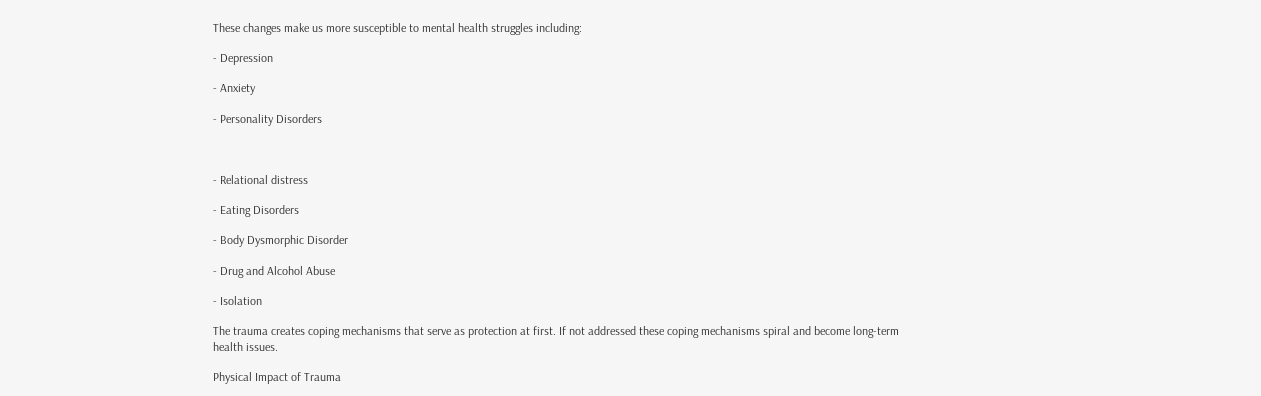These changes make us more susceptible to mental health struggles including:

- Depression

- Anxiety

- Personality Disorders



- Relational distress

- Eating Disorders

- Body Dysmorphic Disorder

- Drug and Alcohol Abuse

- Isolation

The trauma creates coping mechanisms that serve as protection at first. If not addressed these coping mechanisms spiral and become long-term health issues.

Physical Impact of Trauma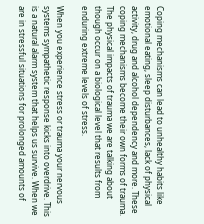Coping mechanisms can lead to unhealthy habits like emotional eating, sleep disturbances, lack of physical activity, drug and alcohol dependency and more. These coping mechanisms become their own forms of trauma. The physical impacts of trauma we are talking about though occur on a biological level that results from enduring extreme levels of stress.

When you experience stress or trauma your nervous systems sympathetic response kicks into overdrive. This is a natural alarm system that helps us survive. When we are in stressful situations for prolonged amounts of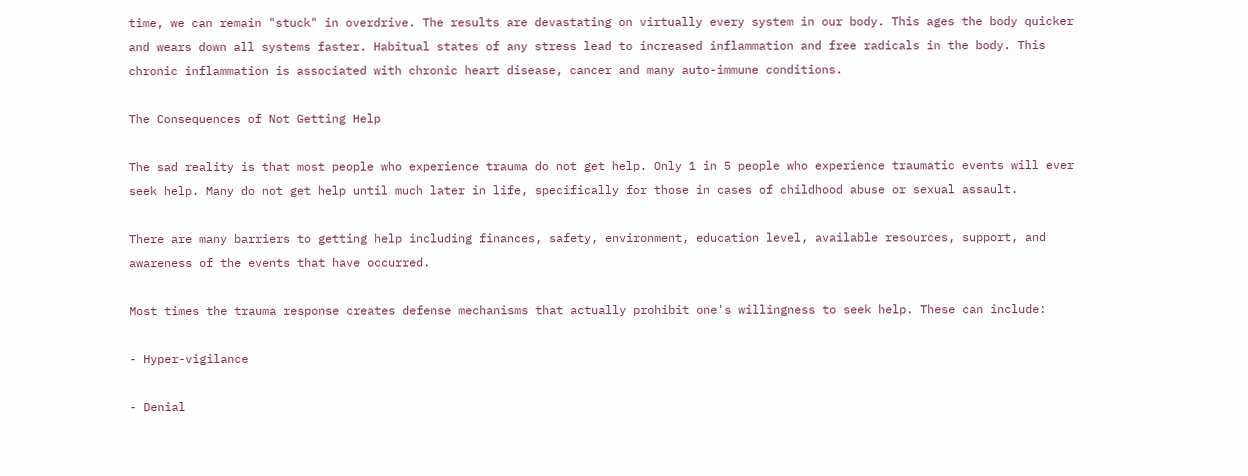time, we can remain "stuck" in overdrive. The results are devastating on virtually every system in our body. This ages the body quicker and wears down all systems faster. Habitual states of any stress lead to increased inflammation and free radicals in the body. This chronic inflammation is associated with chronic heart disease, cancer and many auto-immune conditions.

The Consequences of Not Getting Help

The sad reality is that most people who experience trauma do not get help. Only 1 in 5 people who experience traumatic events will ever seek help. Many do not get help until much later in life, specifically for those in cases of childhood abuse or sexual assault.

There are many barriers to getting help including finances, safety, environment, education level, available resources, support, and awareness of the events that have occurred.

Most times the trauma response creates defense mechanisms that actually prohibit one's willingness to seek help. These can include:

- Hyper-vigilance

- Denial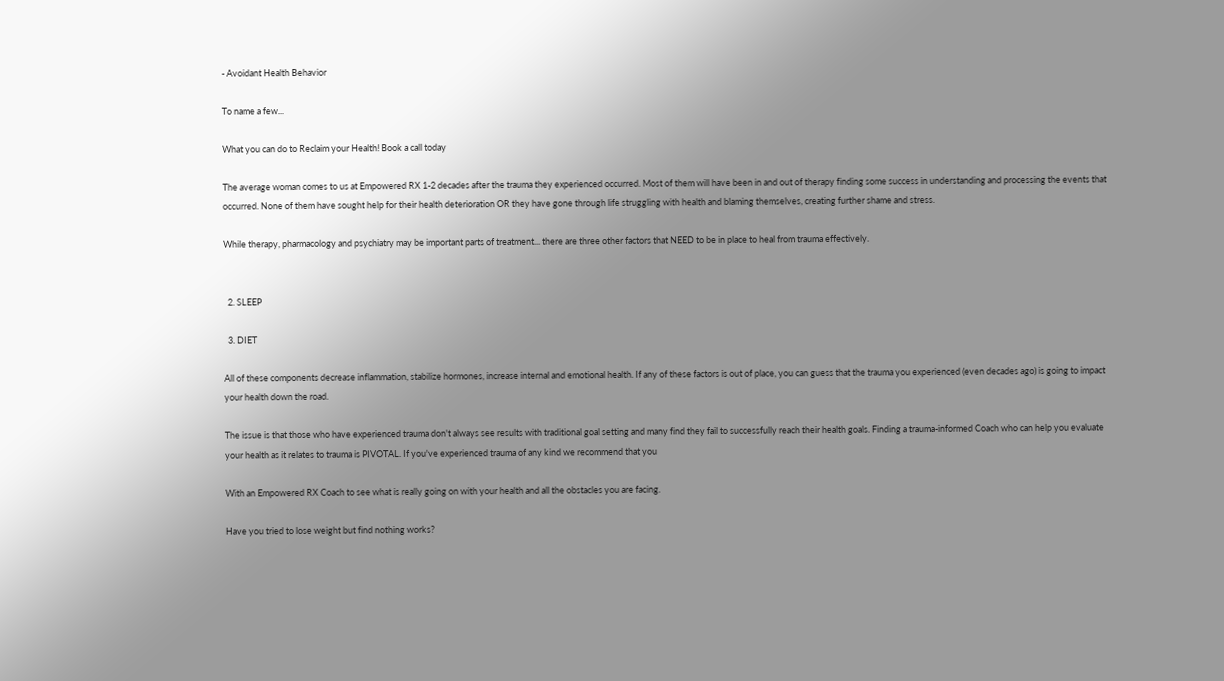- Avoidant Health Behavior

To name a few...

What you can do to Reclaim your Health! Book a call today

The average woman comes to us at Empowered RX 1-2 decades after the trauma they experienced occurred. Most of them will have been in and out of therapy finding some success in understanding and processing the events that occurred. None of them have sought help for their health deterioration OR they have gone through life struggling with health and blaming themselves, creating further shame and stress.

While therapy, pharmacology and psychiatry may be important parts of treatment... there are three other factors that NEED to be in place to heal from trauma effectively.


  2. SLEEP

  3. DIET

All of these components decrease inflammation, stabilize hormones, increase internal and emotional health. If any of these factors is out of place, you can guess that the trauma you experienced (even decades ago) is going to impact your health down the road.

The issue is that those who have experienced trauma don't always see results with traditional goal setting and many find they fail to successfully reach their health goals. Finding a trauma-informed Coach who can help you evaluate your health as it relates to trauma is PIVOTAL. If you've experienced trauma of any kind we recommend that you

With an Empowered RX Coach to see what is really going on with your health and all the obstacles you are facing.

Have you tried to lose weight but find nothing works?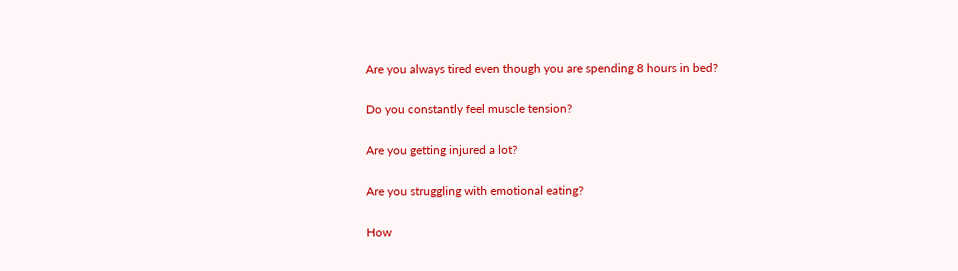Are you always tired even though you are spending 8 hours in bed?

Do you constantly feel muscle tension?

Are you getting injured a lot?

Are you struggling with emotional eating?

How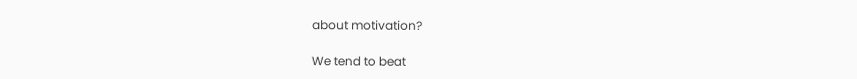about motivation?

We tend to beat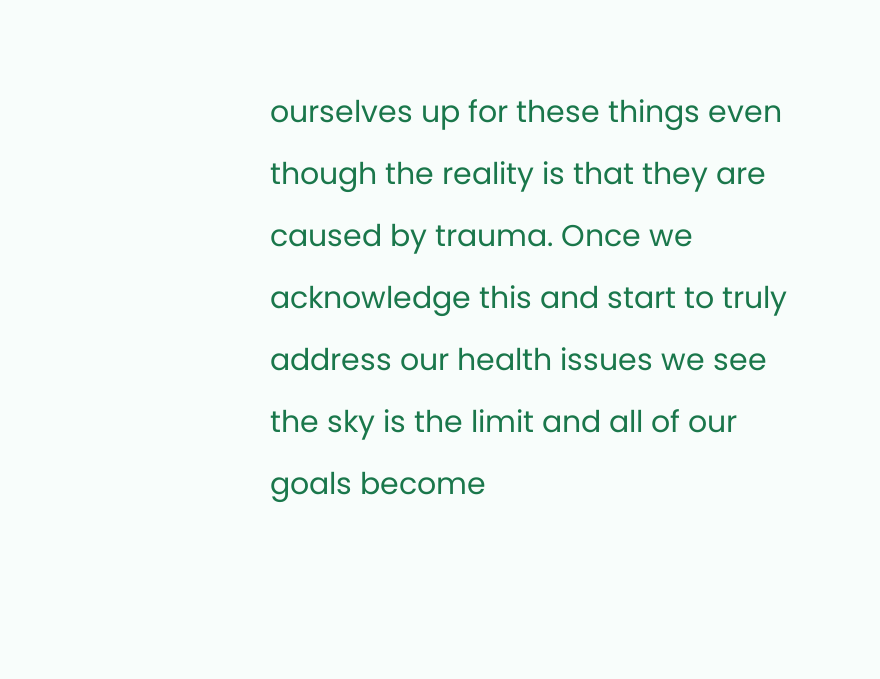ourselves up for these things even though the reality is that they are caused by trauma. Once we acknowledge this and start to truly address our health issues we see the sky is the limit and all of our goals become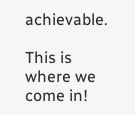achievable.

This is where we come in!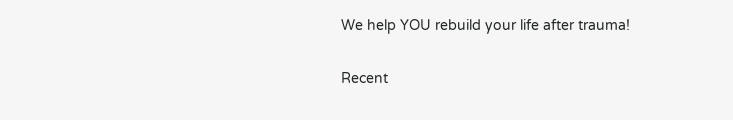We help YOU rebuild your life after trauma!

Recent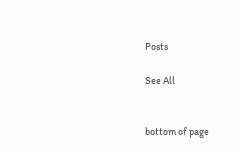Posts

See All


bottom of page